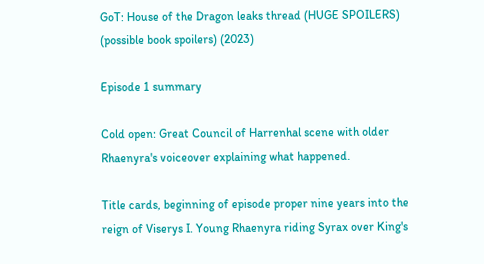GoT: House of the Dragon leaks thread (HUGE SPOILERS) (possible book spoilers) (2023)

Episode 1 summary

Cold open: Great Council of Harrenhal scene with older Rhaenyra's voiceover explaining what happened.

Title cards, beginning of episode proper nine years into the reign of Viserys I. Young Rhaenyra riding Syrax over King's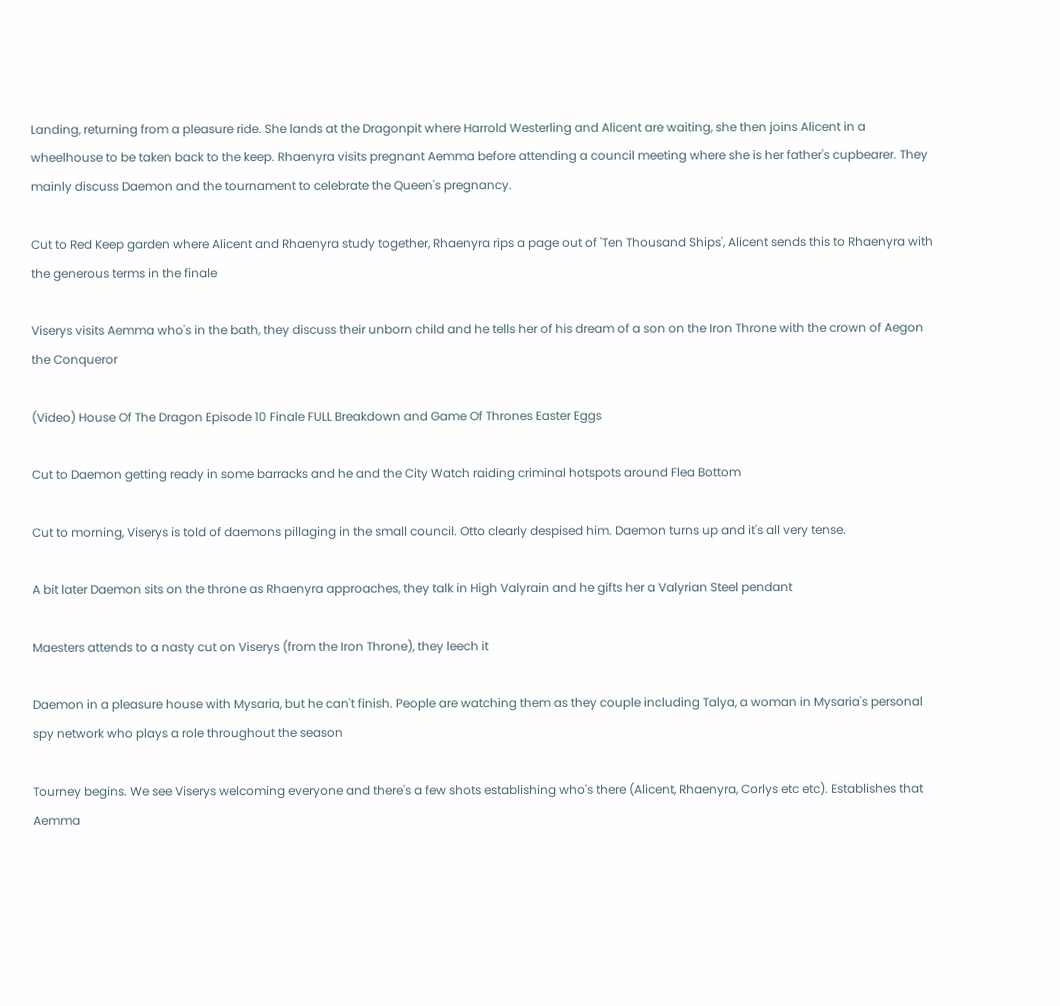Landing, returning from a pleasure ride. She lands at the Dragonpit where Harrold Westerling and Alicent are waiting, she then joins Alicent in a wheelhouse to be taken back to the keep. Rhaenyra visits pregnant Aemma before attending a council meeting where she is her father's cupbearer. They mainly discuss Daemon and the tournament to celebrate the Queen's pregnancy.

Cut to Red Keep garden where Alicent and Rhaenyra study together, Rhaenyra rips a page out of 'Ten Thousand Ships', Alicent sends this to Rhaenyra with the generous terms in the finale

Viserys visits Aemma who's in the bath, they discuss their unborn child and he tells her of his dream of a son on the Iron Throne with the crown of Aegon the Conqueror

(Video) House Of The Dragon Episode 10 Finale FULL Breakdown and Game Of Thrones Easter Eggs

Cut to Daemon getting ready in some barracks and he and the City Watch raiding criminal hotspots around Flea Bottom

Cut to morning, Viserys is told of daemons pillaging in the small council. Otto clearly despised him. Daemon turns up and it's all very tense.

A bit later Daemon sits on the throne as Rhaenyra approaches, they talk in High Valyrain and he gifts her a Valyrian Steel pendant

Maesters attends to a nasty cut on Viserys (from the Iron Throne), they leech it

Daemon in a pleasure house with Mysaria, but he can't finish. People are watching them as they couple including Talya, a woman in Mysaria's personal spy network who plays a role throughout the season

Tourney begins. We see Viserys welcoming everyone and there's a few shots establishing who's there (Alicent, Rhaenyra, Corlys etc etc). Establishes that Aemma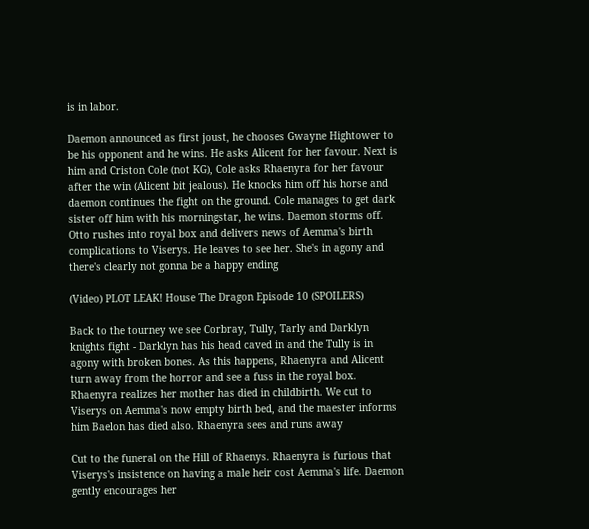is in labor.

Daemon announced as first joust, he chooses Gwayne Hightower to be his opponent and he wins. He asks Alicent for her favour. Next is him and Criston Cole (not KG), Cole asks Rhaenyra for her favour after the win (Alicent bit jealous). He knocks him off his horse and daemon continues the fight on the ground. Cole manages to get dark sister off him with his morningstar, he wins. Daemon storms off. Otto rushes into royal box and delivers news of Aemma's birth complications to Viserys. He leaves to see her. She's in agony and there's clearly not gonna be a happy ending

(Video) PLOT LEAK! House The Dragon Episode 10 (SPOILERS)

Back to the tourney we see Corbray, Tully, Tarly and Darklyn knights fight - Darklyn has his head caved in and the Tully is in agony with broken bones. As this happens, Rhaenyra and Alicent turn away from the horror and see a fuss in the royal box. Rhaenyra realizes her mother has died in childbirth. We cut to Viserys on Aemma's now empty birth bed, and the maester informs him Baelon has died also. Rhaenyra sees and runs away

Cut to the funeral on the Hill of Rhaenys. Rhaenyra is furious that Viserys's insistence on having a male heir cost Aemma's life. Daemon gently encourages her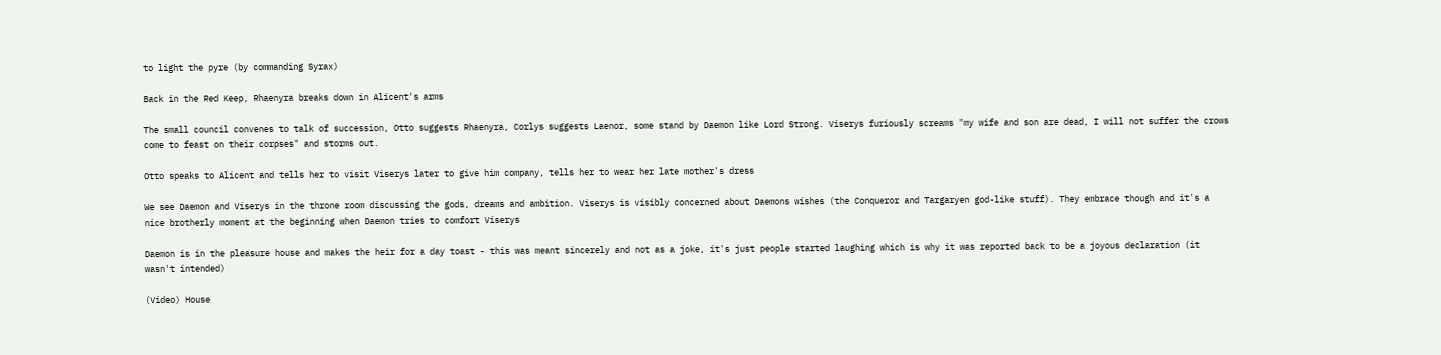to light the pyre (by commanding Syrax)

Back in the Red Keep, Rhaenyra breaks down in Alicent's arms

The small council convenes to talk of succession, Otto suggests Rhaenyra, Corlys suggests Laenor, some stand by Daemon like Lord Strong. Viserys furiously screams "my wife and son are dead, I will not suffer the crows come to feast on their corpses" and storms out.

Otto speaks to Alicent and tells her to visit Viserys later to give him company, tells her to wear her late mother's dress

We see Daemon and Viserys in the throne room discussing the gods, dreams and ambition. Viserys is visibly concerned about Daemons wishes (the Conqueror and Targaryen god-like stuff). They embrace though and it's a nice brotherly moment at the beginning when Daemon tries to comfort Viserys

Daemon is in the pleasure house and makes the heir for a day toast - this was meant sincerely and not as a joke, it's just people started laughing which is why it was reported back to be a joyous declaration (it wasn't intended)

(Video) House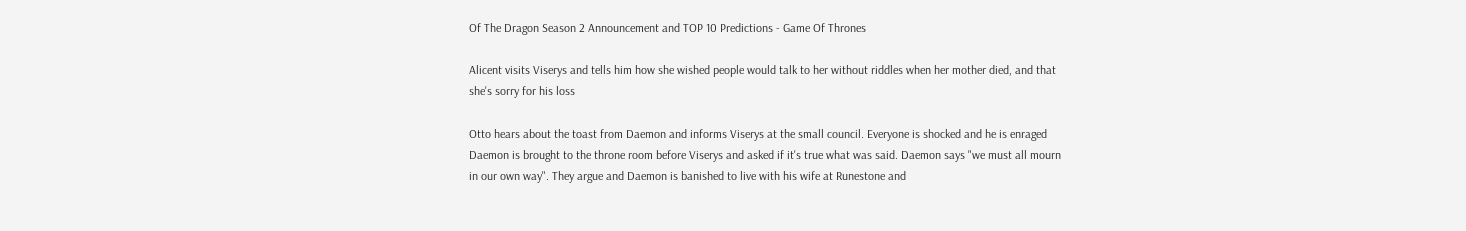Of The Dragon Season 2 Announcement and TOP 10 Predictions - Game Of Thrones

Alicent visits Viserys and tells him how she wished people would talk to her without riddles when her mother died, and that she's sorry for his loss

Otto hears about the toast from Daemon and informs Viserys at the small council. Everyone is shocked and he is enraged Daemon is brought to the throne room before Viserys and asked if it's true what was said. Daemon says "we must all mourn in our own way". They argue and Daemon is banished to live with his wife at Runestone and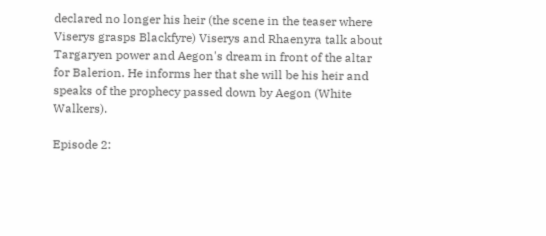declared no longer his heir (the scene in the teaser where Viserys grasps Blackfyre) Viserys and Rhaenyra talk about Targaryen power and Aegon's dream in front of the altar for Balerion. He informs her that she will be his heir and speaks of the prophecy passed down by Aegon (White Walkers).

Episode 2: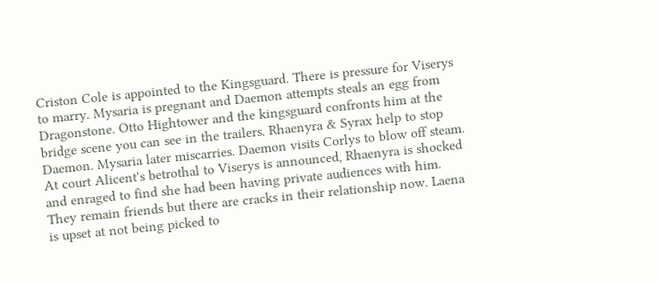Criston Cole is appointed to the Kingsguard. There is pressure for Viserys to marry. Mysaria is pregnant and Daemon attempts steals an egg from Dragonstone. Otto Hightower and the kingsguard confronts him at the bridge scene you can see in the trailers. Rhaenyra & Syrax help to stop Daemon. Mysaria later miscarries. Daemon visits Corlys to blow off steam. At court Alicent's betrothal to Viserys is announced, Rhaenyra is shocked and enraged to find she had been having private audiences with him. They remain friends but there are cracks in their relationship now. Laena is upset at not being picked to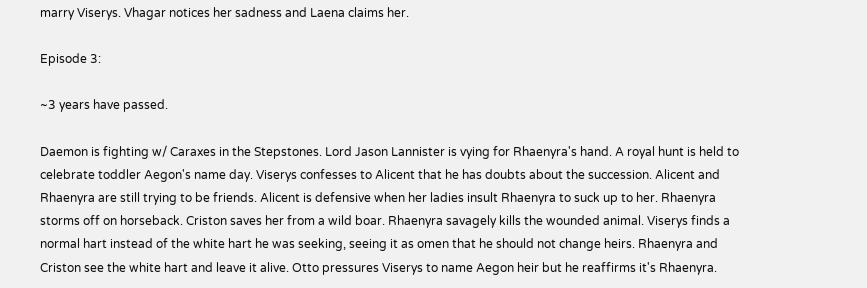marry Viserys. Vhagar notices her sadness and Laena claims her.

Episode 3:

~3 years have passed.

Daemon is fighting w/ Caraxes in the Stepstones. Lord Jason Lannister is vying for Rhaenyra's hand. A royal hunt is held to celebrate toddler Aegon's name day. Viserys confesses to Alicent that he has doubts about the succession. Alicent and Rhaenyra are still trying to be friends. Alicent is defensive when her ladies insult Rhaenyra to suck up to her. Rhaenyra storms off on horseback. Criston saves her from a wild boar. Rhaenyra savagely kills the wounded animal. Viserys finds a normal hart instead of the white hart he was seeking, seeing it as omen that he should not change heirs. Rhaenyra and Criston see the white hart and leave it alive. Otto pressures Viserys to name Aegon heir but he reaffirms it's Rhaenyra.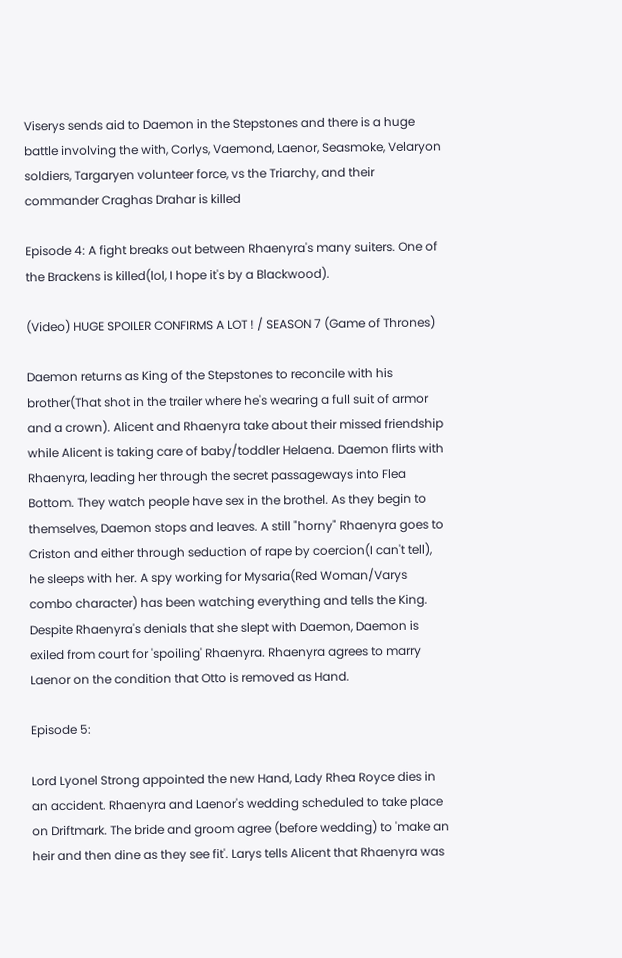Viserys sends aid to Daemon in the Stepstones and there is a huge battle involving the with, Corlys, Vaemond, Laenor, Seasmoke, Velaryon soldiers, Targaryen volunteer force, vs the Triarchy, and their commander Craghas Drahar is killed

Episode 4: A fight breaks out between Rhaenyra's many suiters. One of the Brackens is killed(lol, I hope it's by a Blackwood).

(Video) HUGE SPOILER CONFIRMS A LOT ! / SEASON 7 (Game of Thrones)

Daemon returns as King of the Stepstones to reconcile with his brother(That shot in the trailer where he's wearing a full suit of armor and a crown). Alicent and Rhaenyra take about their missed friendship while Alicent is taking care of baby/toddler Helaena. Daemon flirts with Rhaenyra, leading her through the secret passageways into Flea Bottom. They watch people have sex in the brothel. As they begin to themselves, Daemon stops and leaves. A still "horny" Rhaenyra goes to Criston and either through seduction of rape by coercion(I can't tell), he sleeps with her. A spy working for Mysaria(Red Woman/Varys combo character) has been watching everything and tells the King. Despite Rhaenyra's denials that she slept with Daemon, Daemon is exiled from court for 'spoiling' Rhaenyra. Rhaenyra agrees to marry Laenor on the condition that Otto is removed as Hand.

Episode 5:

Lord Lyonel Strong appointed the new Hand, Lady Rhea Royce dies in an accident. Rhaenyra and Laenor's wedding scheduled to take place on Driftmark. The bride and groom agree (before wedding) to 'make an heir and then dine as they see fit'. Larys tells Alicent that Rhaenyra was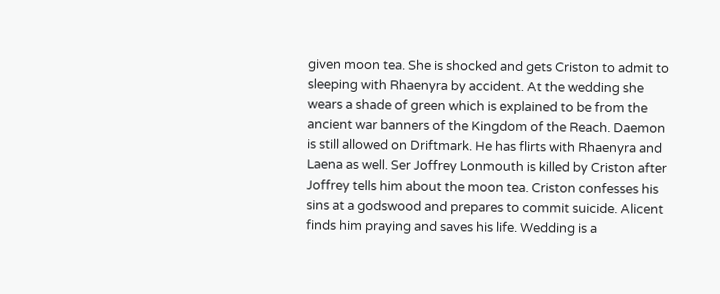given moon tea. She is shocked and gets Criston to admit to sleeping with Rhaenyra by accident. At the wedding she wears a shade of green which is explained to be from the ancient war banners of the Kingdom of the Reach. Daemon is still allowed on Driftmark. He has flirts with Rhaenyra and Laena as well. Ser Joffrey Lonmouth is killed by Criston after Joffrey tells him about the moon tea. Criston confesses his sins at a godswood and prepares to commit suicide. Alicent finds him praying and saves his life. Wedding is a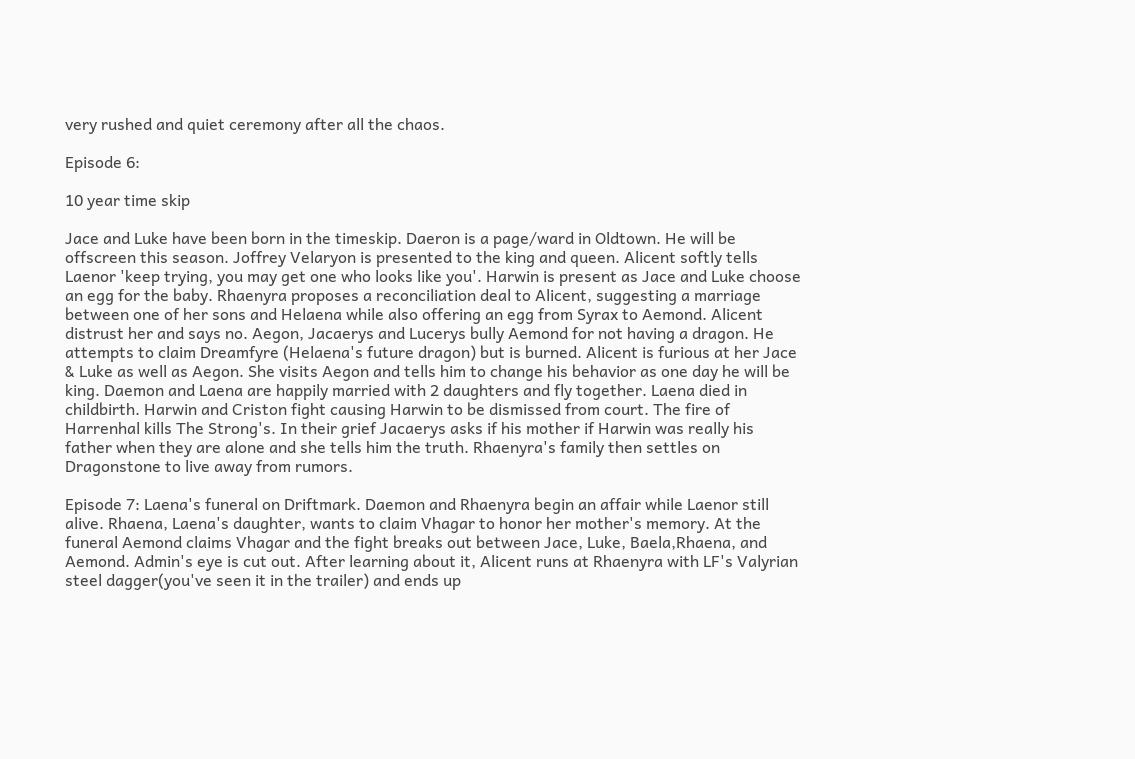very rushed and quiet ceremony after all the chaos.

Episode 6:

10 year time skip

Jace and Luke have been born in the timeskip. Daeron is a page/ward in Oldtown. He will be offscreen this season. Joffrey Velaryon is presented to the king and queen. Alicent softly tells Laenor 'keep trying, you may get one who looks like you'. Harwin is present as Jace and Luke choose an egg for the baby. Rhaenyra proposes a reconciliation deal to Alicent, suggesting a marriage between one of her sons and Helaena while also offering an egg from Syrax to Aemond. Alicent distrust her and says no. Aegon, Jacaerys and Lucerys bully Aemond for not having a dragon. He attempts to claim Dreamfyre (Helaena's future dragon) but is burned. Alicent is furious at her Jace & Luke as well as Aegon. She visits Aegon and tells him to change his behavior as one day he will be king. Daemon and Laena are happily married with 2 daughters and fly together. Laena died in childbirth. Harwin and Criston fight causing Harwin to be dismissed from court. The fire of Harrenhal kills The Strong's. In their grief Jacaerys asks if his mother if Harwin was really his father when they are alone and she tells him the truth. Rhaenyra's family then settles on Dragonstone to live away from rumors.

Episode 7: Laena's funeral on Driftmark. Daemon and Rhaenyra begin an affair while Laenor still alive. Rhaena, Laena's daughter, wants to claim Vhagar to honor her mother's memory. At the funeral Aemond claims Vhagar and the fight breaks out between Jace, Luke, Baela,Rhaena, and Aemond. Admin's eye is cut out. After learning about it, Alicent runs at Rhaenyra with LF's Valyrian steel dagger(you've seen it in the trailer) and ends up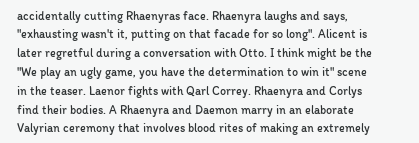accidentally cutting Rhaenyras face. Rhaenyra laughs and says, "exhausting wasn't it, putting on that facade for so long". Alicent is later regretful during a conversation with Otto. I think might be the "We play an ugly game, you have the determination to win it" scene in the teaser. Laenor fights with Qarl Correy. Rhaenyra and Corlys find their bodies. A Rhaenyra and Daemon marry in an elaborate Valyrian ceremony that involves blood rites of making an extremely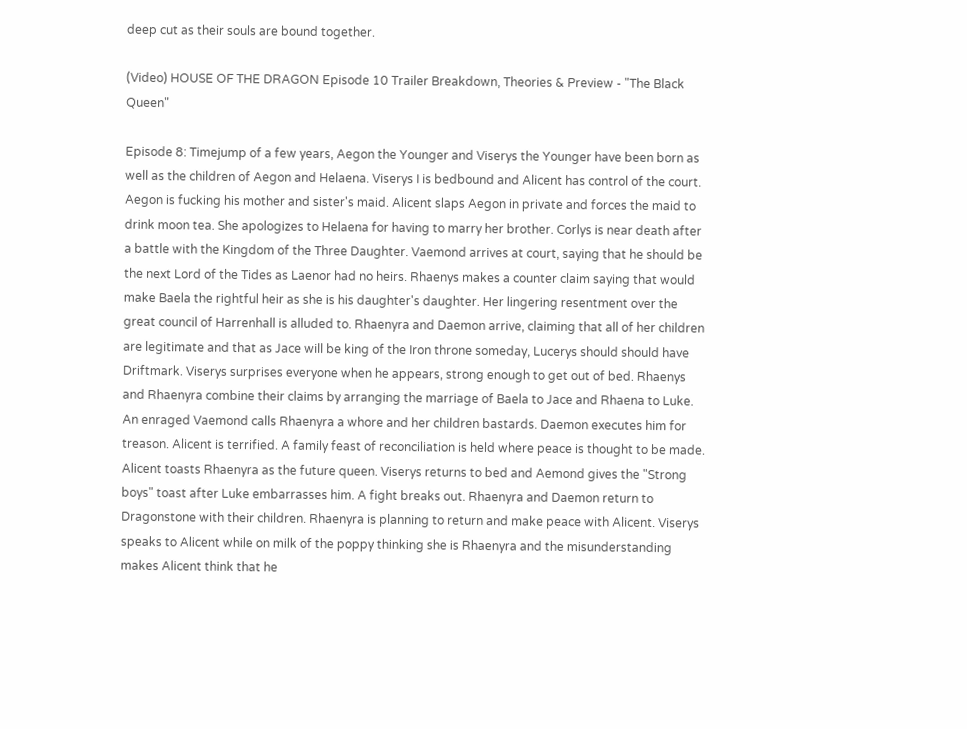deep cut as their souls are bound together.

(Video) HOUSE OF THE DRAGON Episode 10 Trailer Breakdown, Theories & Preview - "The Black Queen"

Episode 8: Timejump of a few years, Aegon the Younger and Viserys the Younger have been born as well as the children of Aegon and Helaena. Viserys I is bedbound and Alicent has control of the court. Aegon is fucking his mother and sister's maid. Alicent slaps Aegon in private and forces the maid to drink moon tea. She apologizes to Helaena for having to marry her brother. Corlys is near death after a battle with the Kingdom of the Three Daughter. Vaemond arrives at court, saying that he should be the next Lord of the Tides as Laenor had no heirs. Rhaenys makes a counter claim saying that would make Baela the rightful heir as she is his daughter's daughter. Her lingering resentment over the great council of Harrenhall is alluded to. Rhaenyra and Daemon arrive, claiming that all of her children are legitimate and that as Jace will be king of the Iron throne someday, Lucerys should should have Driftmark. Viserys surprises everyone when he appears, strong enough to get out of bed. Rhaenys and Rhaenyra combine their claims by arranging the marriage of Baela to Jace and Rhaena to Luke. An enraged Vaemond calls Rhaenyra a whore and her children bastards. Daemon executes him for treason. Alicent is terrified. A family feast of reconciliation is held where peace is thought to be made. Alicent toasts Rhaenyra as the future queen. Viserys returns to bed and Aemond gives the "Strong boys" toast after Luke embarrasses him. A fight breaks out. Rhaenyra and Daemon return to Dragonstone with their children. Rhaenyra is planning to return and make peace with Alicent. Viserys speaks to Alicent while on milk of the poppy thinking she is Rhaenyra and the misunderstanding makes Alicent think that he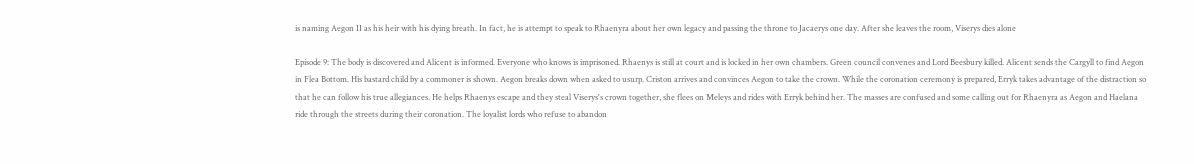is naming Aegon II as his heir with his dying breath. In fact, he is attempt to speak to Rhaenyra about her own legacy and passing the throne to Jacaerys one day. After she leaves the room, Viserys dies alone

Episode 9: The body is discovered and Alicent is informed. Everyone who knows is imprisoned. Rhaenys is still at court and is locked in her own chambers. Green council convenes and Lord Beesbury killed. Alicent sends the Cargyll to find Aegon in Flea Bottom. His bastard child by a commoner is shown. Aegon breaks down when asked to usurp. Criston arrives and convinces Aegon to take the crown. While the coronation ceremony is prepared, Erryk takes advantage of the distraction so that he can follow his true allegiances. He helps Rhaenys escape and they steal Viserys's crown together, she flees on Meleys and rides with Erryk behind her. The masses are confused and some calling out for Rhaenyra as Aegon and Haelana ride through the streets during their coronation. The loyalist lords who refuse to abandon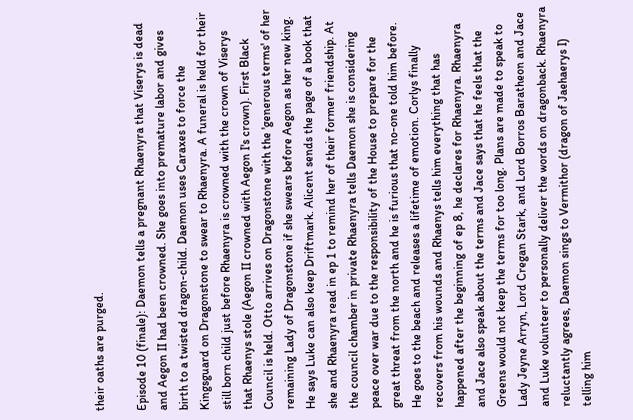their oaths are purged.

Episode 10 (finale): Daemon tells a pregnant Rhaenyra that Viserys is dead and Aegon II had been crowned. She goes into premature labor and gives birth to a twisted dragon-child. Daemon uses Caraxes to force the Kingsguard on Dragonstone to swear to Rhaenyra. A funeral is held for their still born child just before Rhaenyra is crowned with the crown of Viserys that Rhaenys stole (Aegon II crowned with Aegon I's crown). First Black Council is held. Otto arrives on Dragonstone with the 'generous terms' of her remaining Lady of Dragonstone if she swears before Aegon as her new king. He says Luke can also keep Driftmark. Alicent sends the page of a book that she and Rhaenyra read in ep 1 to remind her of their former friendship. At the council chamber in private Rhaenyra tells Daemon she is considering peace over war due to the responsibility of the House to prepare for the great threat from the north and he is furious that no-one told him before. He goes to the beach and releases a lifetime of emotion. Corlys finally recovers from his wounds and Rhaenys tells him everything that has happened after the beginning of ep 8, he declares for Rhaenyra. Rhaenyra and Jace also speak about the terms and Jace says that he feels that the Greens would not keep the terms for too long. Plans are made to speak to Lady Jeyne Arryn, Lord Cregan Stark, and Lord Borros Baratheon and Jace and Luke volunteer to personally deliver the words on dragonback. Rhaenyra reluctantly agrees, Daemon sings to Vermithor (dragon of Jaehaerys I) telling him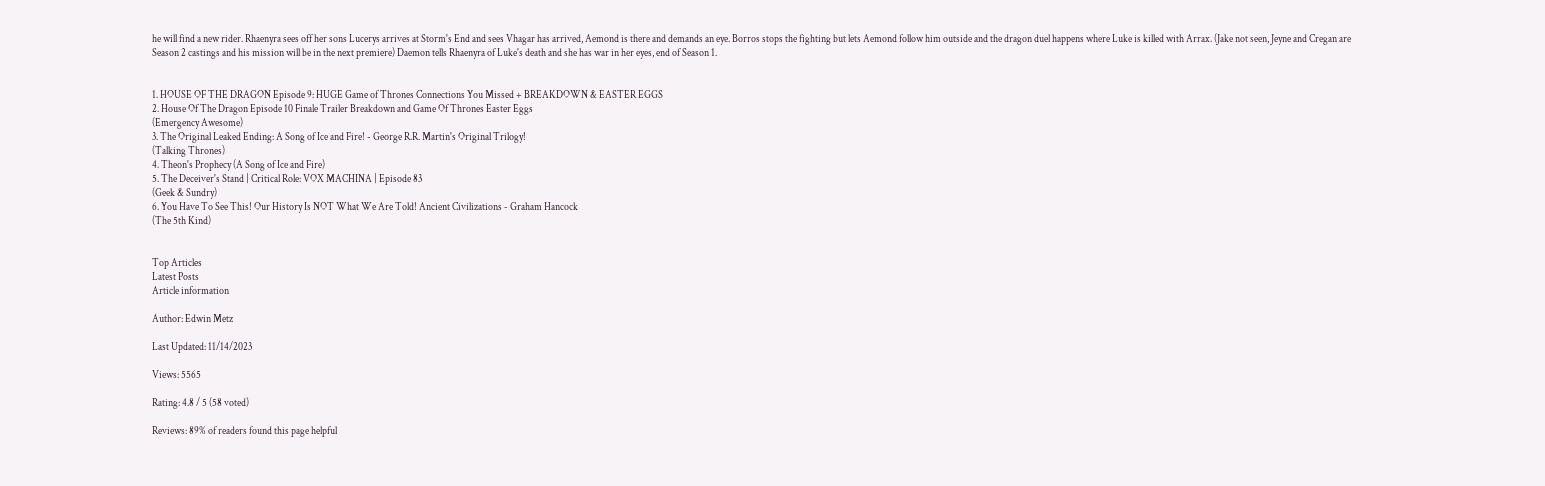he will find a new rider. Rhaenyra sees off her sons Lucerys arrives at Storm's End and sees Vhagar has arrived, Aemond is there and demands an eye. Borros stops the fighting but lets Aemond follow him outside and the dragon duel happens where Luke is killed with Arrax. (Jake not seen, Jeyne and Cregan are Season 2 castings and his mission will be in the next premiere) Daemon tells Rhaenyra of Luke's death and she has war in her eyes, end of Season 1.


1. HOUSE OF THE DRAGON Episode 9: HUGE Game of Thrones Connections You Missed + BREAKDOWN & EASTER EGGS
2. House Of The Dragon Episode 10 Finale Trailer Breakdown and Game Of Thrones Easter Eggs
(Emergency Awesome)
3. The Original Leaked Ending: A Song of Ice and Fire! - George R.R. Martin's Original Trilogy!
(Talking Thrones)
4. Theon's Prophecy (A Song of Ice and Fire)
5. The Deceiver's Stand | Critical Role: VOX MACHINA | Episode 83
(Geek & Sundry)
6. You Have To See This! Our History Is NOT What We Are Told! Ancient Civilizations - Graham Hancock
(The 5th Kind)


Top Articles
Latest Posts
Article information

Author: Edwin Metz

Last Updated: 11/14/2023

Views: 5565

Rating: 4.8 / 5 (58 voted)

Reviews: 89% of readers found this page helpful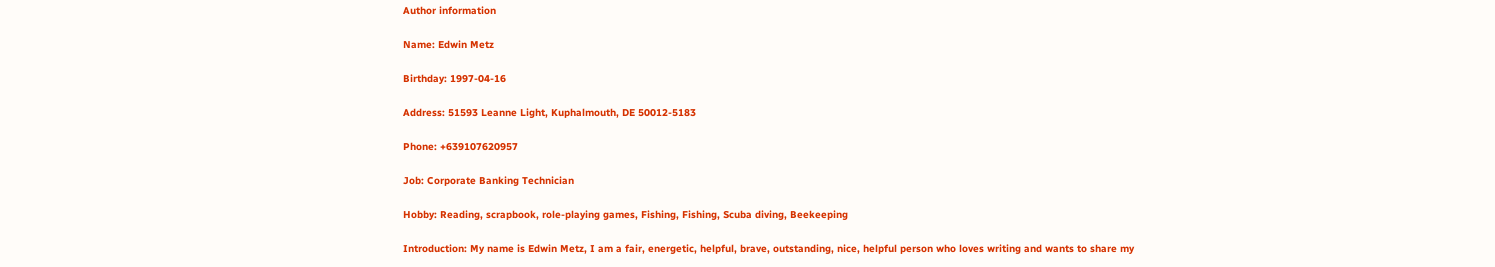Author information

Name: Edwin Metz

Birthday: 1997-04-16

Address: 51593 Leanne Light, Kuphalmouth, DE 50012-5183

Phone: +639107620957

Job: Corporate Banking Technician

Hobby: Reading, scrapbook, role-playing games, Fishing, Fishing, Scuba diving, Beekeeping

Introduction: My name is Edwin Metz, I am a fair, energetic, helpful, brave, outstanding, nice, helpful person who loves writing and wants to share my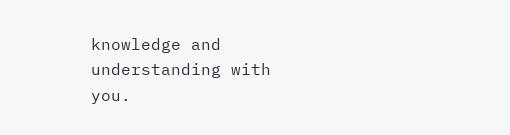knowledge and understanding with you.